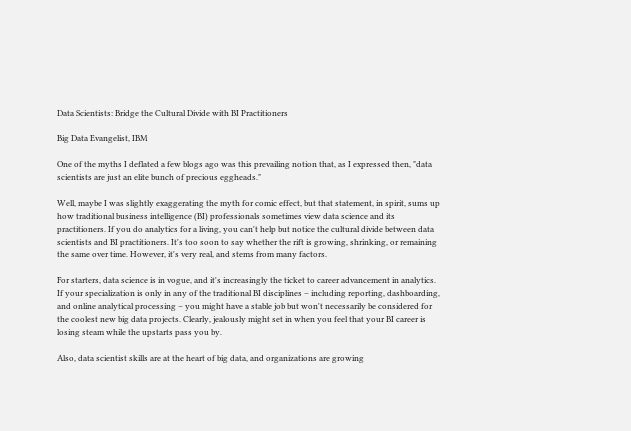Data Scientists: Bridge the Cultural Divide with BI Practitioners

Big Data Evangelist, IBM

One of the myths I deflated a few blogs ago was this prevailing notion that, as I expressed then, "data scientists are just an elite bunch of precious eggheads."

Well, maybe I was slightly exaggerating the myth for comic effect, but that statement, in spirit, sums up how traditional business intelligence (BI) professionals sometimes view data science and its practitioners. If you do analytics for a living, you can't help but notice the cultural divide between data scientists and BI practitioners. It's too soon to say whether the rift is growing, shrinking, or remaining the same over time. However, it's very real, and stems from many factors.

For starters, data science is in vogue, and it's increasingly the ticket to career advancement in analytics. If your specialization is only in any of the traditional BI disciplines – including reporting, dashboarding, and online analytical processing – you might have a stable job but won't necessarily be considered for the coolest new big data projects. Clearly, jealously might set in when you feel that your BI career is losing steam while the upstarts pass you by.

Also, data scientist skills are at the heart of big data, and organizations are growing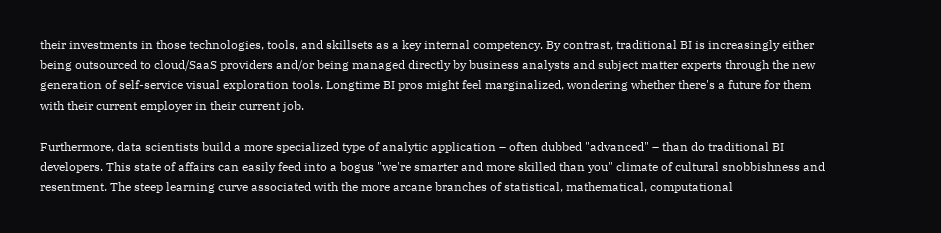their investments in those technologies, tools, and skillsets as a key internal competency. By contrast, traditional BI is increasingly either being outsourced to cloud/SaaS providers and/or being managed directly by business analysts and subject matter experts through the new generation of self-service visual exploration tools. Longtime BI pros might feel marginalized, wondering whether there's a future for them with their current employer in their current job.

Furthermore, data scientists build a more specialized type of analytic application – often dubbed "advanced" – than do traditional BI developers. This state of affairs can easily feed into a bogus "we're smarter and more skilled than you" climate of cultural snobbishness and resentment. The steep learning curve associated with the more arcane branches of statistical, mathematical, computational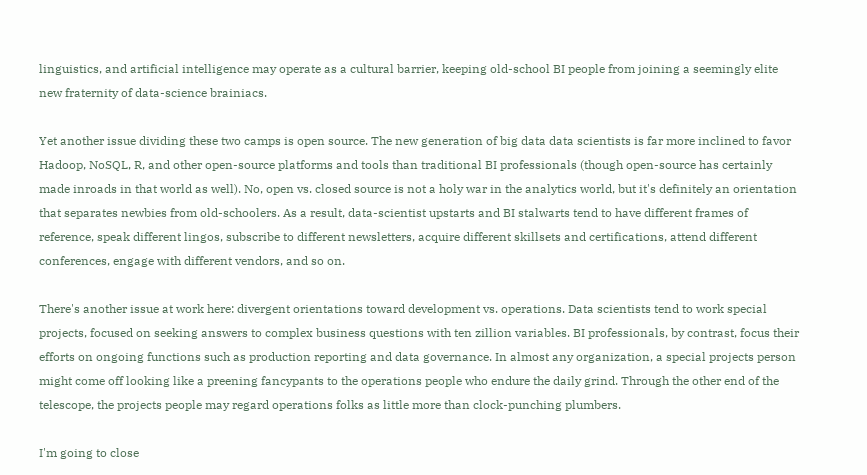linguistics, and artificial intelligence may operate as a cultural barrier, keeping old-school BI people from joining a seemingly elite new fraternity of data-science brainiacs.

Yet another issue dividing these two camps is open source. The new generation of big data data scientists is far more inclined to favor Hadoop, NoSQL, R, and other open-source platforms and tools than traditional BI professionals (though open-source has certainly made inroads in that world as well). No, open vs. closed source is not a holy war in the analytics world, but it's definitely an orientation that separates newbies from old-schoolers. As a result, data-scientist upstarts and BI stalwarts tend to have different frames of reference, speak different lingos, subscribe to different newsletters, acquire different skillsets and certifications, attend different conferences, engage with different vendors, and so on.

There's another issue at work here: divergent orientations toward development vs. operations. Data scientists tend to work special projects, focused on seeking answers to complex business questions with ten zillion variables. BI professionals, by contrast, focus their efforts on ongoing functions such as production reporting and data governance. In almost any organization, a special projects person might come off looking like a preening fancypants to the operations people who endure the daily grind. Through the other end of the telescope, the projects people may regard operations folks as little more than clock-punching plumbers.

I'm going to close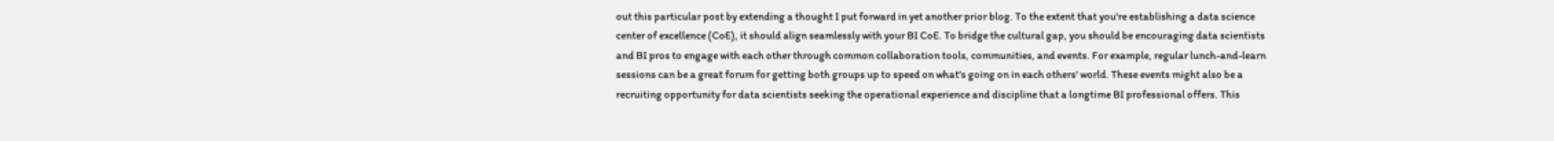out this particular post by extending a thought I put forward in yet another prior blog. To the extent that you're establishing a data science center of excellence (CoE), it should align seamlessly with your BI CoE. To bridge the cultural gap, you should be encouraging data scientists and BI pros to engage with each other through common collaboration tools, communities, and events. For example, regular lunch-and-learn sessions can be a great forum for getting both groups up to speed on what's going on in each others' world. These events might also be a recruiting opportunity for data scientists seeking the operational experience and discipline that a longtime BI professional offers. This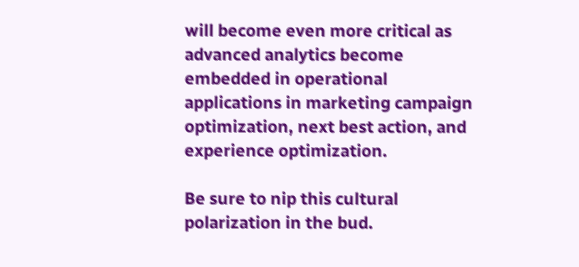will become even more critical as advanced analytics become embedded in operational applications in marketing campaign optimization, next best action, and experience optimization.

Be sure to nip this cultural polarization in the bud.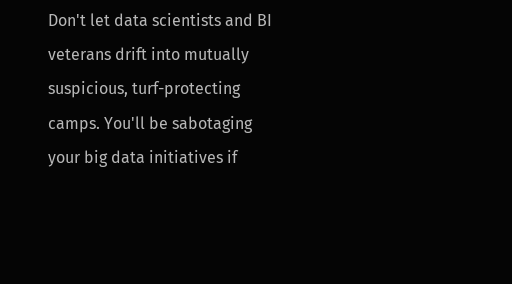Don't let data scientists and BI veterans drift into mutually suspicious, turf-protecting camps. You'll be sabotaging your big data initiatives if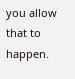you allow that to happen.